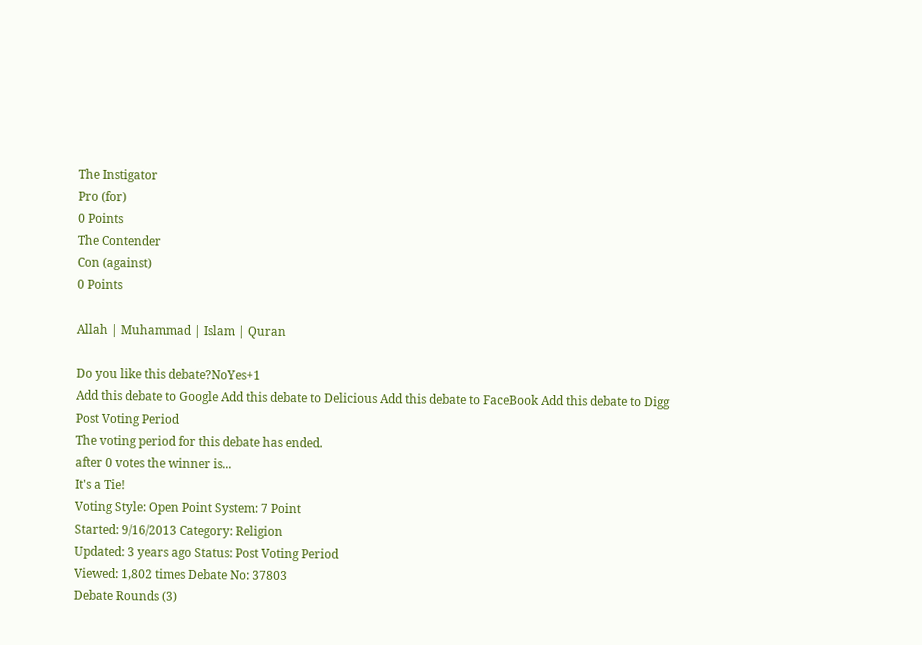The Instigator
Pro (for)
0 Points
The Contender
Con (against)
0 Points

Allah | Muhammad | Islam | Quran

Do you like this debate?NoYes+1
Add this debate to Google Add this debate to Delicious Add this debate to FaceBook Add this debate to Digg
Post Voting Period
The voting period for this debate has ended.
after 0 votes the winner is...
It's a Tie!
Voting Style: Open Point System: 7 Point
Started: 9/16/2013 Category: Religion
Updated: 3 years ago Status: Post Voting Period
Viewed: 1,802 times Debate No: 37803
Debate Rounds (3)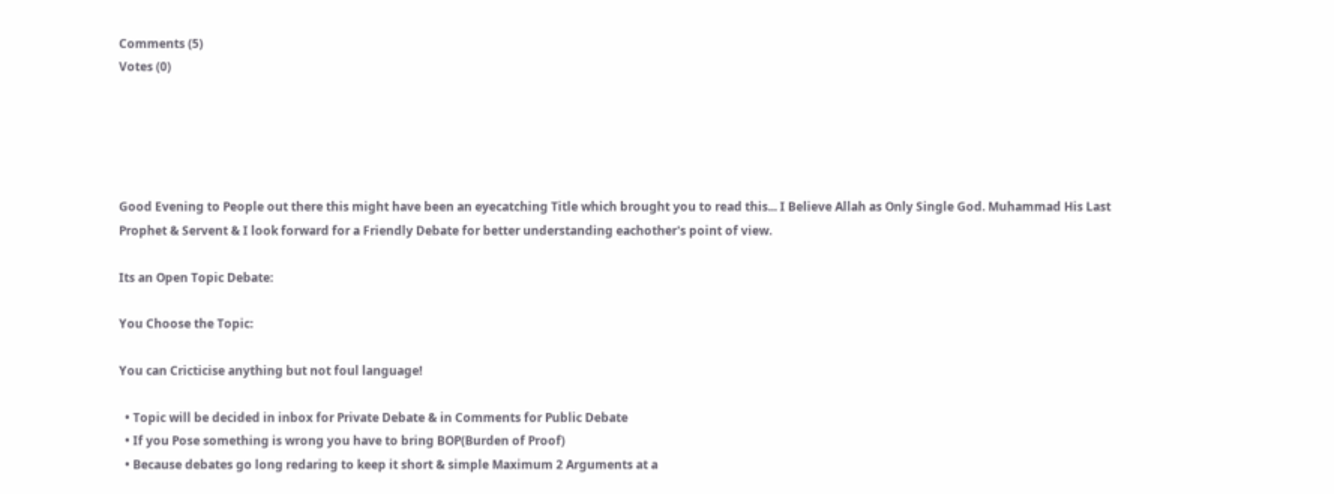Comments (5)
Votes (0)





Good Evening to People out there this might have been an eyecatching Title which brought you to read this... I Believe Allah as Only Single God. Muhammad His Last Prophet & Servent & I look forward for a Friendly Debate for better understanding eachother's point of view.

Its an Open Topic Debate:

You Choose the Topic:

You can Cricticise anything but not foul language!

  • Topic will be decided in inbox for Private Debate & in Comments for Public Debate
  • If you Pose something is wrong you have to bring BOP(Burden of Proof)
  • Because debates go long redaring to keep it short & simple Maximum 2 Arguments at a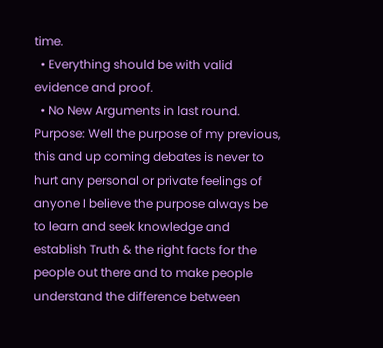time.
  • Everything should be with valid evidence and proof.
  • No New Arguments in last round.
Purpose: Well the purpose of my previous, this and up coming debates is never to hurt any personal or private feelings of anyone I believe the purpose always be to learn and seek knowledge and establish Truth & the right facts for the people out there and to make people understand the difference between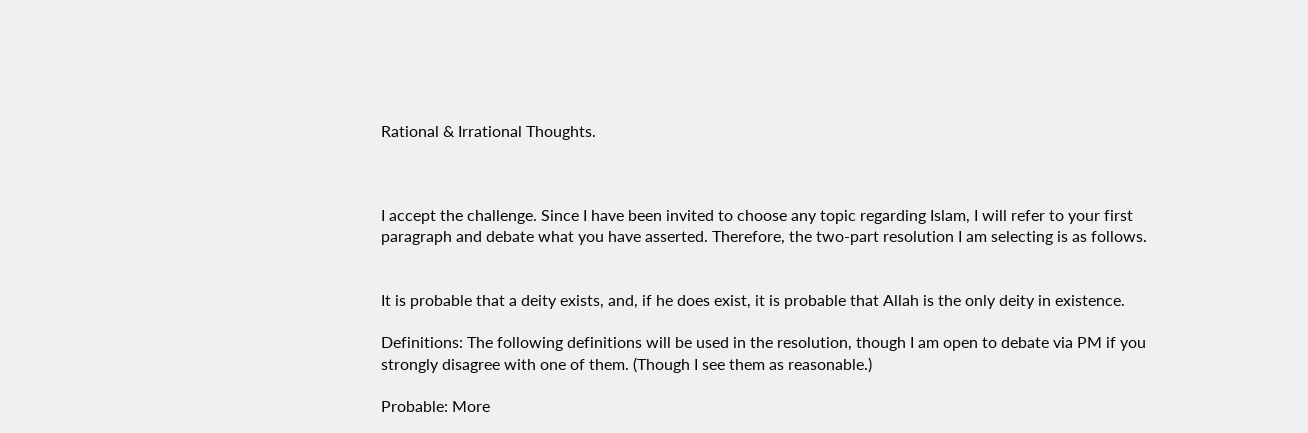Rational & Irrational Thoughts.



I accept the challenge. Since I have been invited to choose any topic regarding Islam, I will refer to your first paragraph and debate what you have asserted. Therefore, the two-part resolution I am selecting is as follows.


It is probable that a deity exists, and, if he does exist, it is probable that Allah is the only deity in existence.

Definitions: The following definitions will be used in the resolution, though I am open to debate via PM if you strongly disagree with one of them. (Though I see them as reasonable.)

Probable: More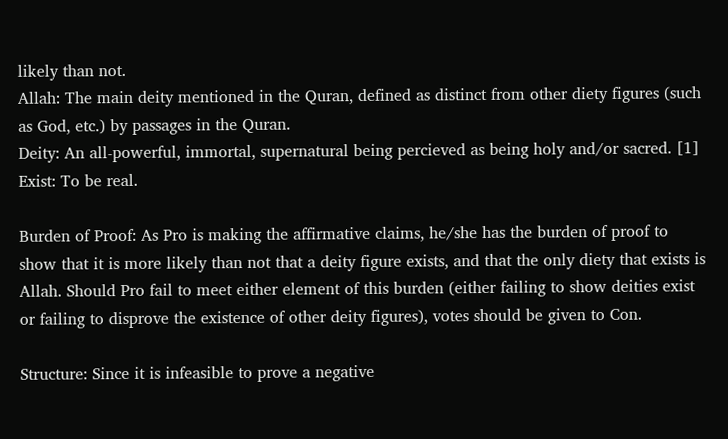likely than not.
Allah: The main deity mentioned in the Quran, defined as distinct from other diety figures (such as God, etc.) by passages in the Quran.
Deity: An all-powerful, immortal, supernatural being percieved as being holy and/or sacred. [1]
Exist: To be real.

Burden of Proof: As Pro is making the affirmative claims, he/she has the burden of proof to show that it is more likely than not that a deity figure exists, and that the only diety that exists is Allah. Should Pro fail to meet either element of this burden (either failing to show deities exist or failing to disprove the existence of other deity figures), votes should be given to Con.

Structure: Since it is infeasible to prove a negative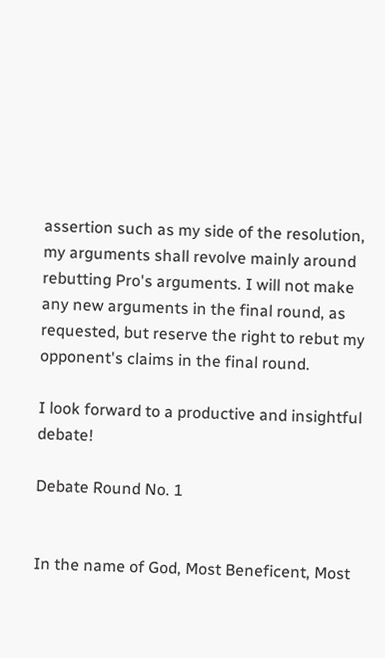assertion such as my side of the resolution, my arguments shall revolve mainly around rebutting Pro's arguments. I will not make any new arguments in the final round, as requested, but reserve the right to rebut my opponent's claims in the final round.

I look forward to a productive and insightful debate!

Debate Round No. 1


In the name of God, Most Beneficent, Most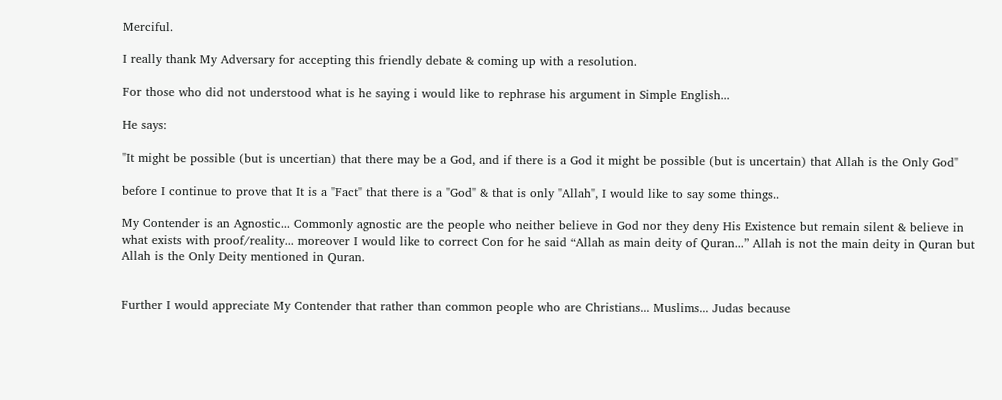Merciful.

I really thank My Adversary for accepting this friendly debate & coming up with a resolution.

For those who did not understood what is he saying i would like to rephrase his argument in Simple English...

He says:

"It might be possible (but is uncertian) that there may be a God, and if there is a God it might be possible (but is uncertain) that Allah is the Only God"

before I continue to prove that It is a "Fact" that there is a "God" & that is only "Allah", I would like to say some things..

My Contender is an Agnostic... Commonly agnostic are the people who neither believe in God nor they deny His Existence but remain silent & believe in what exists with proof/reality... moreover I would like to correct Con for he said “Allah as main deity of Quran...” Allah is not the main deity in Quran but Allah is the Only Deity mentioned in Quran.


Further I would appreciate My Contender that rather than common people who are Christians... Muslims... Judas because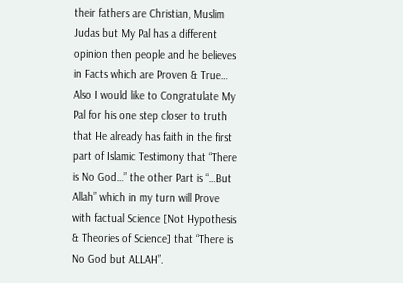their fathers are Christian, Muslim Judas but My Pal has a different opinion then people and he believes in Facts which are Proven & True… Also I would like to Congratulate My Pal for his one step closer to truth that He already has faith in the first part of Islamic Testimony that “There is No God…” the other Part is “…But Allah” which in my turn will Prove with factual Science [Not Hypothesis & Theories of Science] that “There is No God but ALLAH”.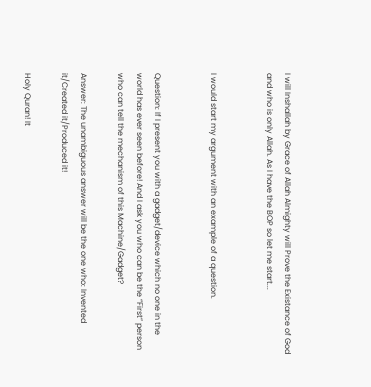I will Inshallah by Grace of Allah Almighty will Prove the Existance of God and who is only Allah. As I have the BOP so let me start...


I would start my argument with an example of a question.


Question: If I present you with a gadget/device which no one in the world has ever seen before! And I ask you who can be the “First” person who can tell the mechanism of this Machine/Gadget?

Answer: The unambiguous answer will be the one who: Invented it/Created it/Produced it!

Holy Quran! It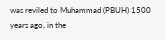was reviled to Muhammad (PBUH) 1500 years ago, in the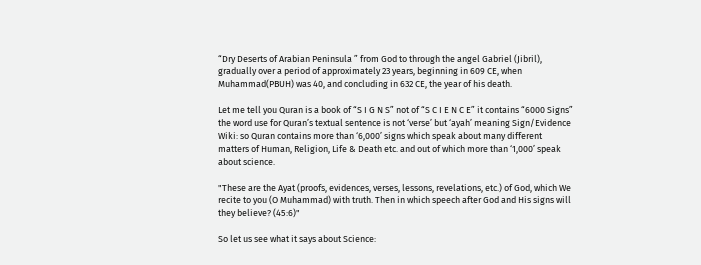“Dry Deserts of Arabian Peninsula ” from God to through the angel Gabriel (Jibril), gradually over a period of approximately 23 years, beginning in 609 CE, when Muhammad(PBUH) was 40, and concluding in 632 CE, the year of his death.

Let me tell you Quran is a book of “S I G N S” not of “S C I E N C E” it contains “6000 Signs” the word use for Quran’s textual sentence is not ‘verse’ but ‘ayah’ meaning Sign/Evidence Wiki: so Quran contains more than ‘6,000’ signs which speak about many different matters of Human, Religion, Life & Death etc. and out of which more than ‘1,000’ speak about science.

"These are the Ayat (proofs, evidences, verses, lessons, revelations, etc.) of God, which We recite to you (O Muhammad) with truth. Then in which speech after God and His signs will they believe? (45:6)"

So let us see what it says about Science: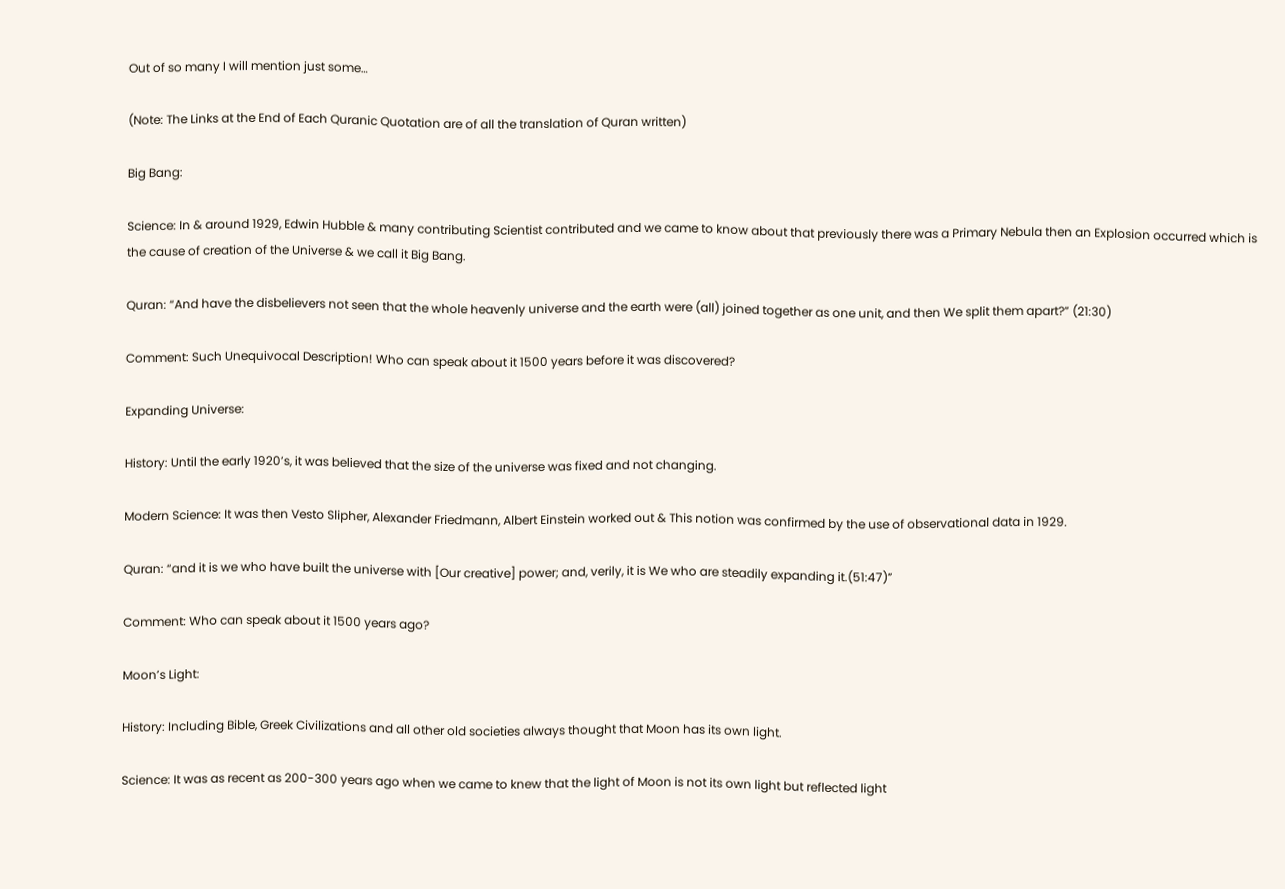Out of so many I will mention just some…

(Note: The Links at the End of Each Quranic Quotation are of all the translation of Quran written)

Big Bang:

Science: In & around 1929, Edwin Hubble & many contributing Scientist contributed and we came to know about that previously there was a Primary Nebula then an Explosion occurred which is the cause of creation of the Universe & we call it Big Bang.

Quran: “And have the disbelievers not seen that the whole heavenly universe and the earth were (all) joined together as one unit, and then We split them apart?” (21:30)

Comment: Such Unequivocal Description! Who can speak about it 1500 years before it was discovered?

Expanding Universe:

History: Until the early 1920’s, it was believed that the size of the universe was fixed and not changing.

Modern Science: It was then Vesto Slipher, Alexander Friedmann, Albert Einstein worked out & This notion was confirmed by the use of observational data in 1929.

Quran: “and it is we who have built the universe with [Our creative] power; and, verily, it is We who are steadily expanding it.(51:47)”

Comment: Who can speak about it 1500 years ago?

Moon’s Light:

History: Including Bible, Greek Civilizations and all other old societies always thought that Moon has its own light.

Science: It was as recent as 200-300 years ago when we came to knew that the light of Moon is not its own light but reflected light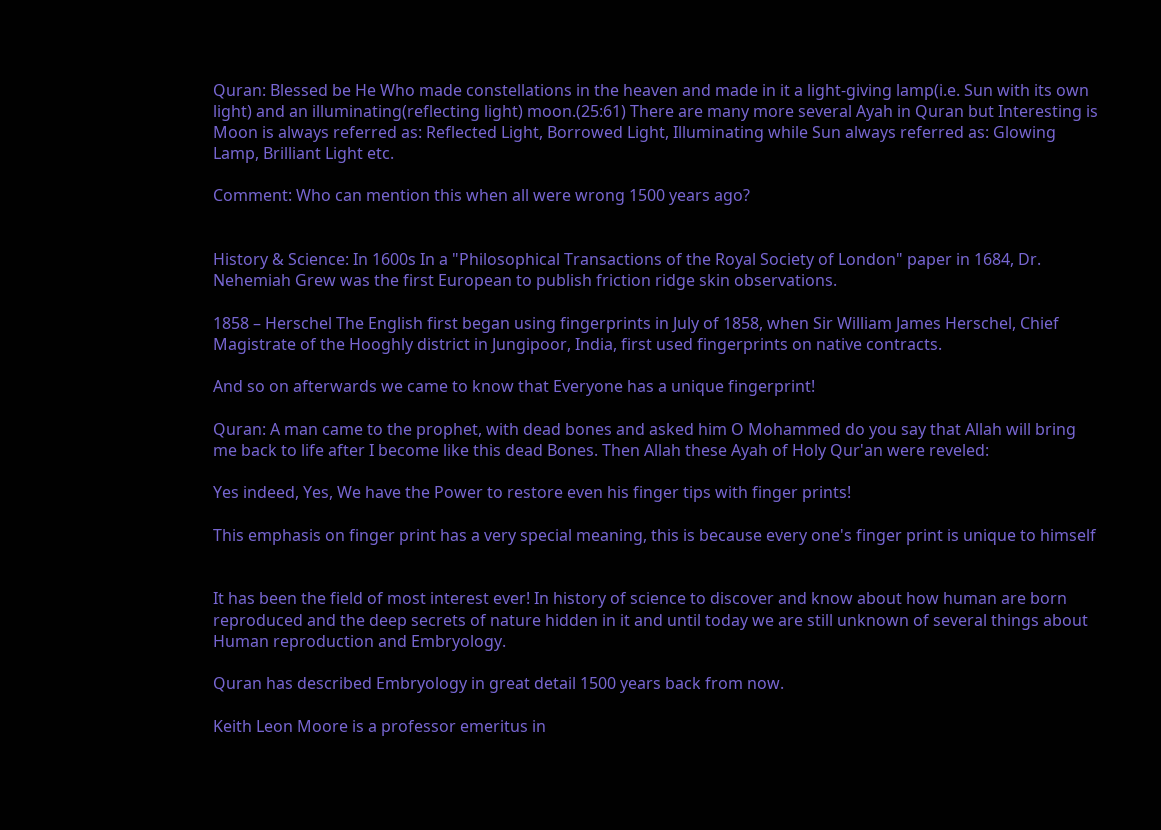Quran: Blessed be He Who made constellations in the heaven and made in it a light-giving lamp(i.e. Sun with its own light) and an illuminating(reflecting light) moon.(25:61) There are many more several Ayah in Quran but Interesting is Moon is always referred as: Reflected Light, Borrowed Light, Illuminating while Sun always referred as: Glowing Lamp, Brilliant Light etc.

Comment: Who can mention this when all were wrong 1500 years ago?


History & Science: In 1600s In a "Philosophical Transactions of the Royal Society of London" paper in 1684, Dr. Nehemiah Grew was the first European to publish friction ridge skin observations.

1858 – Herschel The English first began using fingerprints in July of 1858, when Sir William James Herschel, Chief Magistrate of the Hooghly district in Jungipoor, India, first used fingerprints on native contracts.

And so on afterwards we came to know that Everyone has a unique fingerprint!

Quran: A man came to the prophet, with dead bones and asked him O Mohammed do you say that Allah will bring me back to life after I become like this dead Bones. Then Allah these Ayah of Holy Qur'an were reveled:

Yes indeed, Yes, We have the Power to restore even his finger tips with finger prints!

This emphasis on finger print has a very special meaning, this is because every one's finger print is unique to himself


It has been the field of most interest ever! In history of science to discover and know about how human are born reproduced and the deep secrets of nature hidden in it and until today we are still unknown of several things about Human reproduction and Embryology.

Quran has described Embryology in great detail 1500 years back from now.

Keith Leon Moore is a professor emeritus in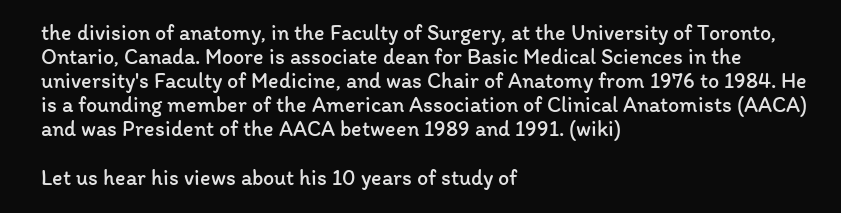the division of anatomy, in the Faculty of Surgery, at the University of Toronto, Ontario, Canada. Moore is associate dean for Basic Medical Sciences in the university's Faculty of Medicine, and was Chair of Anatomy from 1976 to 1984. He is a founding member of the American Association of Clinical Anatomists (AACA) and was President of the AACA between 1989 and 1991. (wiki)

Let us hear his views about his 10 years of study of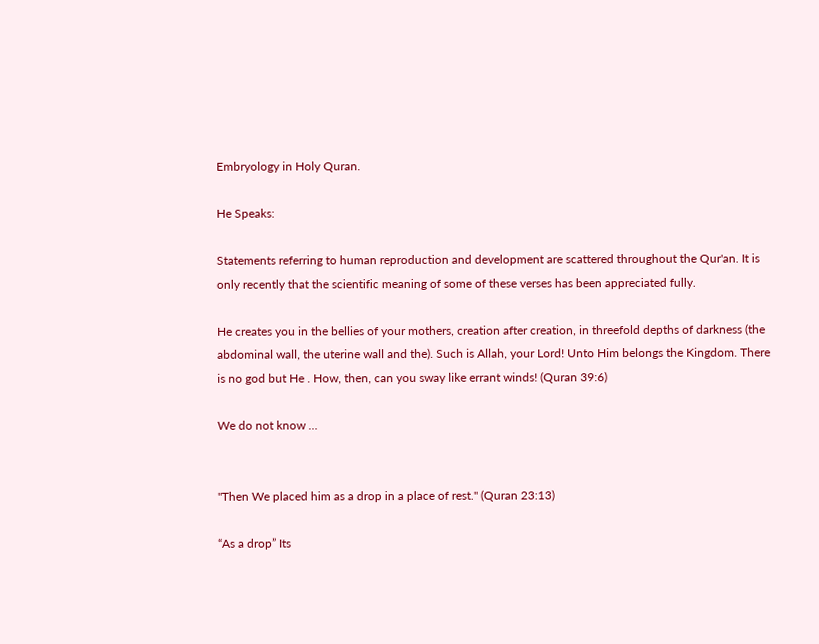Embryology in Holy Quran.

He Speaks:

Statements referring to human reproduction and development are scattered throughout the Qur'an. It is only recently that the scientific meaning of some of these verses has been appreciated fully.

He creates you in the bellies of your mothers, creation after creation, in threefold depths of darkness (the abdominal wall, the uterine wall and the). Such is Allah, your Lord! Unto Him belongs the Kingdom. There is no god but He . How, then, can you sway like errant winds! (Quran 39:6)

We do not know …


"Then We placed him as a drop in a place of rest." (Quran 23:13)

“As a drop” Its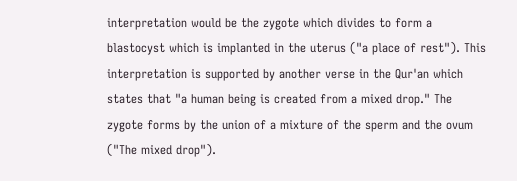interpretation would be the zygote which divides to form a blastocyst which is implanted in the uterus ("a place of rest"). This interpretation is supported by another verse in the Qur'an which states that "a human being is created from a mixed drop." The zygote forms by the union of a mixture of the sperm and the ovum ("The mixed drop").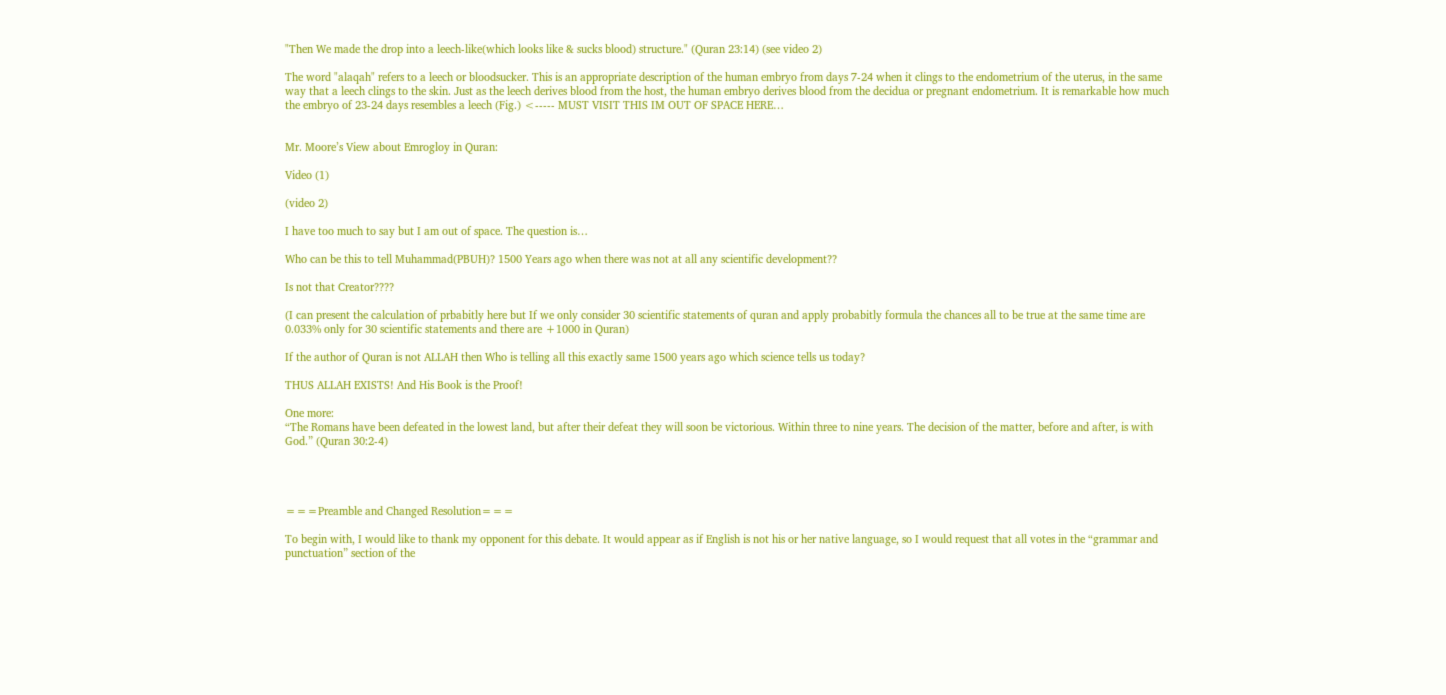"Then We made the drop into a leech-like(which looks like & sucks blood) structure." (Quran 23:14) (see video 2)

The word "alaqah" refers to a leech or bloodsucker. This is an appropriate description of the human embryo from days 7-24 when it clings to the endometrium of the uterus, in the same way that a leech clings to the skin. Just as the leech derives blood from the host, the human embryo derives blood from the decidua or pregnant endometrium. It is remarkable how much the embryo of 23-24 days resembles a leech (Fig.) <----- MUST VISIT THIS IM OUT OF SPACE HERE…


Mr. Moore’s View about Emrogloy in Quran:

Video (1)

(video 2)

I have too much to say but I am out of space. The question is…

Who can be this to tell Muhammad(PBUH)? 1500 Years ago when there was not at all any scientific development??

Is not that Creator????

(I can present the calculation of prbabitly here but If we only consider 30 scientific statements of quran and apply probabitly formula the chances all to be true at the same time are 0.033% only for 30 scientific statements and there are +1000 in Quran)

If the author of Quran is not ALLAH then Who is telling all this exactly same 1500 years ago which science tells us today?

THUS ALLAH EXISTS! And His Book is the Proof!

One more:
“The Romans have been defeated in the lowest land, but after their defeat they will soon be victorious. Within three to nine years. The decision of the matter, before and after, is with God.” (Quran 30:2-4)




===Preamble and Changed Resolution===

To begin with, I would like to thank my opponent for this debate. It would appear as if English is not his or her native language, so I would request that all votes in the “grammar and punctuation” section of the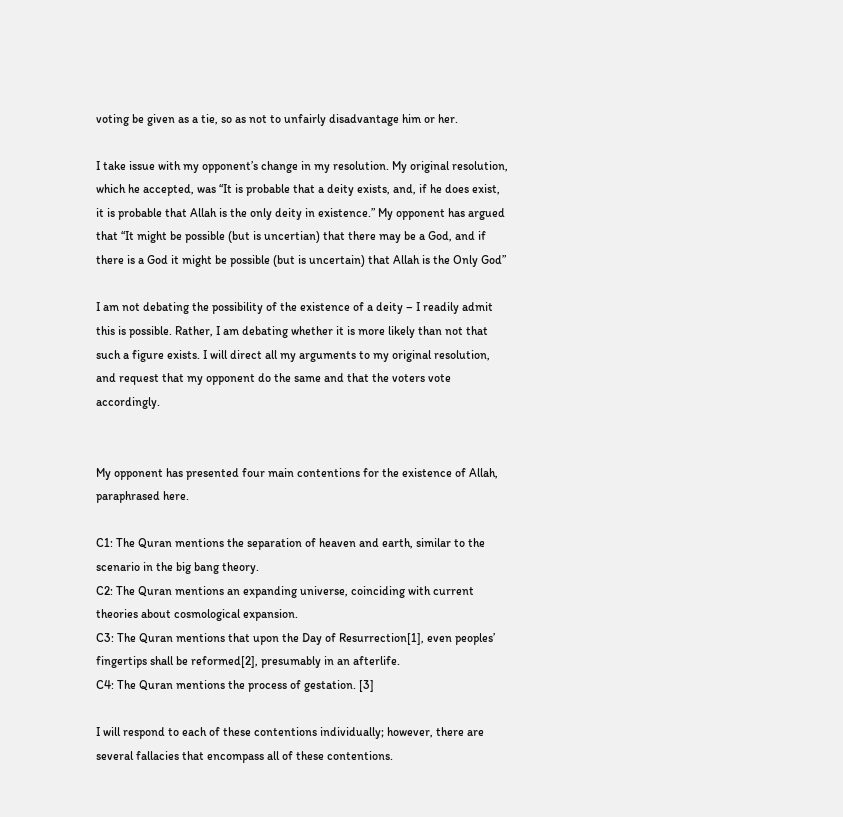voting be given as a tie, so as not to unfairly disadvantage him or her.

I take issue with my opponent’s change in my resolution. My original resolution, which he accepted, was “It is probable that a deity exists, and, if he does exist, it is probable that Allah is the only deity in existence.” My opponent has argued that “It might be possible (but is uncertian) that there may be a God, and if there is a God it might be possible (but is uncertain) that Allah is the Only God”

I am not debating the possibility of the existence of a deity – I readily admit this is possible. Rather, I am debating whether it is more likely than not that such a figure exists. I will direct all my arguments to my original resolution, and request that my opponent do the same and that the voters vote accordingly.


My opponent has presented four main contentions for the existence of Allah, paraphrased here.

C1: The Quran mentions the separation of heaven and earth, similar to the scenario in the big bang theory.
C2: The Quran mentions an expanding universe, coinciding with current theories about cosmological expansion.
C3: The Quran mentions that upon the Day of Resurrection[1], even peoples’ fingertips shall be reformed[2], presumably in an afterlife.
C4: The Quran mentions the process of gestation. [3]

I will respond to each of these contentions individually; however, there are several fallacies that encompass all of these contentions.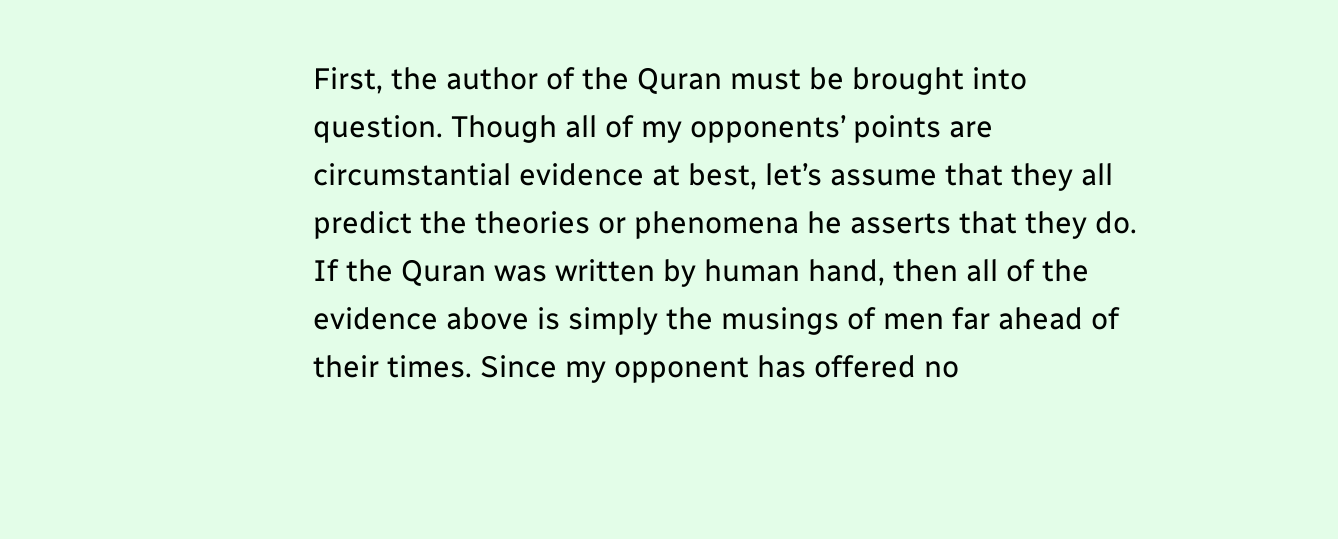First, the author of the Quran must be brought into question. Though all of my opponents’ points are circumstantial evidence at best, let’s assume that they all predict the theories or phenomena he asserts that they do. If the Quran was written by human hand, then all of the evidence above is simply the musings of men far ahead of their times. Since my opponent has offered no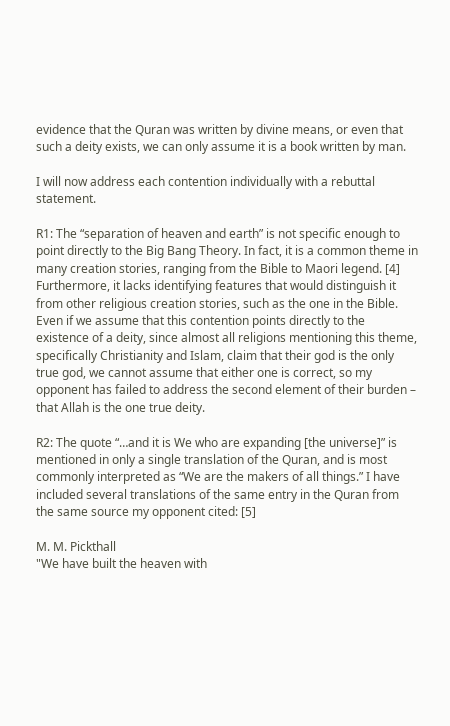evidence that the Quran was written by divine means, or even that such a deity exists, we can only assume it is a book written by man.

I will now address each contention individually with a rebuttal statement.

R1: The “separation of heaven and earth” is not specific enough to point directly to the Big Bang Theory. In fact, it is a common theme in many creation stories, ranging from the Bible to Maori legend. [4] Furthermore, it lacks identifying features that would distinguish it from other religious creation stories, such as the one in the Bible. Even if we assume that this contention points directly to the existence of a deity, since almost all religions mentioning this theme, specifically Christianity and Islam, claim that their god is the only true god, we cannot assume that either one is correct, so my opponent has failed to address the second element of their burden – that Allah is the one true deity.

R2: The quote “…and it is We who are expanding [the universe]” is mentioned in only a single translation of the Quran, and is most commonly interpreted as “We are the makers of all things.” I have included several translations of the same entry in the Quran from the same source my opponent cited: [5]

M. M. Pickthall
"We have built the heaven with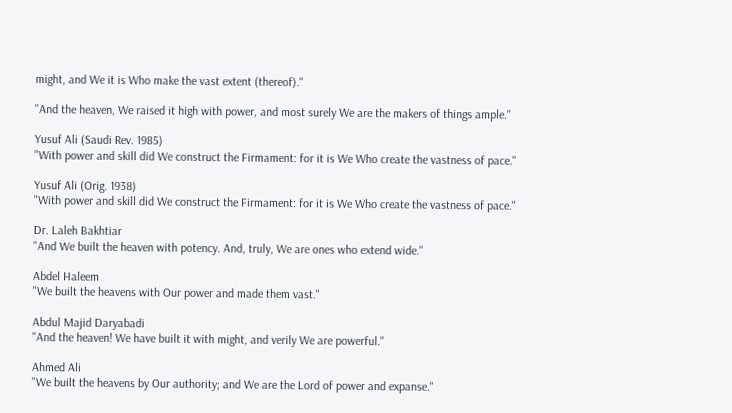might, and We it is Who make the vast extent (thereof)."

"And the heaven, We raised it high with power, and most surely We are the makers of things ample."

Yusuf Ali (Saudi Rev. 1985)
"With power and skill did We construct the Firmament: for it is We Who create the vastness of pace."

Yusuf Ali (Orig. 1938)
"With power and skill did We construct the Firmament: for it is We Who create the vastness of pace."

Dr. Laleh Bakhtiar
"And We built the heaven with potency. And, truly, We are ones who extend wide."

Abdel Haleem
"We built the heavens with Our power and made them vast."

Abdul Majid Daryabadi
"And the heaven! We have built it with might, and verily We are powerful."

Ahmed Ali
"We built the heavens by Our authority; and We are the Lord of power and expanse."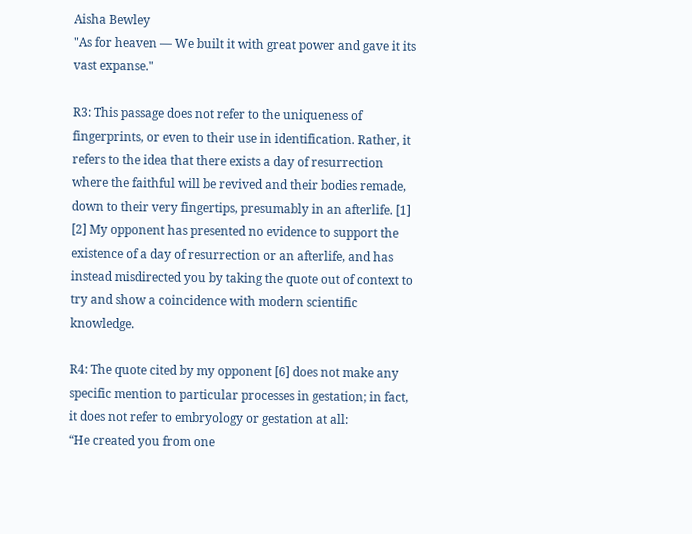Aisha Bewley
"As for heaven — We built it with great power and gave it its vast expanse."

R3: This passage does not refer to the uniqueness of fingerprints, or even to their use in identification. Rather, it refers to the idea that there exists a day of resurrection where the faithful will be revived and their bodies remade, down to their very fingertips, presumably in an afterlife. [1] [2] My opponent has presented no evidence to support the existence of a day of resurrection or an afterlife, and has instead misdirected you by taking the quote out of context to try and show a coincidence with modern scientific knowledge.

R4: The quote cited by my opponent [6] does not make any specific mention to particular processes in gestation; in fact, it does not refer to embryology or gestation at all:
“He created you from one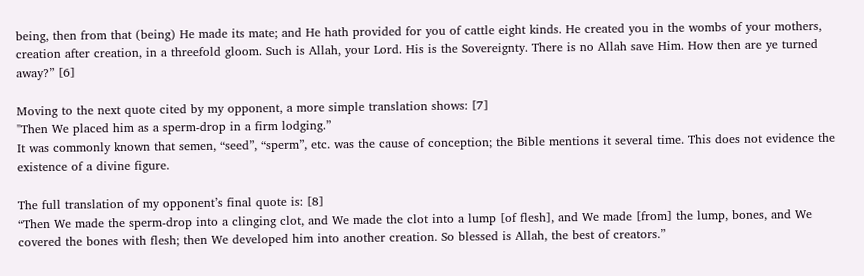being, then from that (being) He made its mate; and He hath provided for you of cattle eight kinds. He created you in the wombs of your mothers, creation after creation, in a threefold gloom. Such is Allah, your Lord. His is the Sovereignty. There is no Allah save Him. How then are ye turned away?” [6]

Moving to the next quote cited by my opponent, a more simple translation shows: [7]
"Then We placed him as a sperm-drop in a firm lodging.”
It was commonly known that semen, “seed”, “sperm”, etc. was the cause of conception; the Bible mentions it several time. This does not evidence the existence of a divine figure.

The full translation of my opponent’s final quote is: [8]
“Then We made the sperm-drop into a clinging clot, and We made the clot into a lump [of flesh], and We made [from] the lump, bones, and We covered the bones with flesh; then We developed him into another creation. So blessed is Allah, the best of creators.”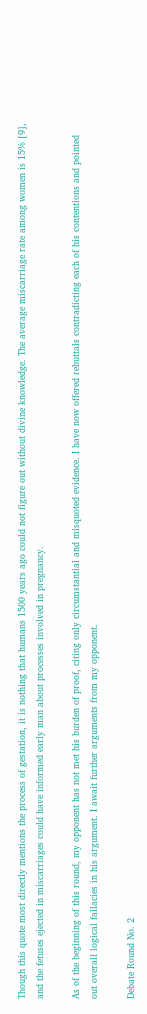Though this quote most directly mentions the process of gestation, it is nothing that humans 1500 years ago could not figure out without divine knowledge. The average miscarriage rate among women is 15% [9], and the fetuses ejected in miscarriages could have informed early man about processes involved in pregnancy.

As of the beginning of this round, my opponent has not met his burden of proof, citing only circumstantial and misquoted evidence. I have now offered rebuttals contradicting each of his contentions and pointed out overall logical fallacies in his argument. I await further arguments from my opponent.

Debate Round No. 2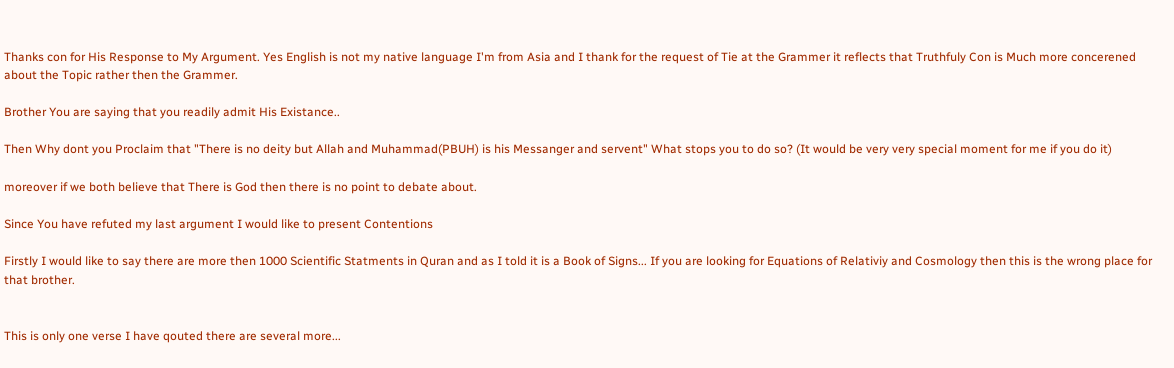Thanks con for His Response to My Argument. Yes English is not my native language I'm from Asia and I thank for the request of Tie at the Grammer it reflects that Truthfuly Con is Much more concerened about the Topic rather then the Grammer.

Brother You are saying that you readily admit His Existance..

Then Why dont you Proclaim that "There is no deity but Allah and Muhammad(PBUH) is his Messanger and servent" What stops you to do so? (It would be very very special moment for me if you do it)

moreover if we both believe that There is God then there is no point to debate about.

Since You have refuted my last argument I would like to present Contentions

Firstly I would like to say there are more then 1000 Scientific Statments in Quran and as I told it is a Book of Signs... If you are looking for Equations of Relativiy and Cosmology then this is the wrong place for that brother.


This is only one verse I have qouted there are several more...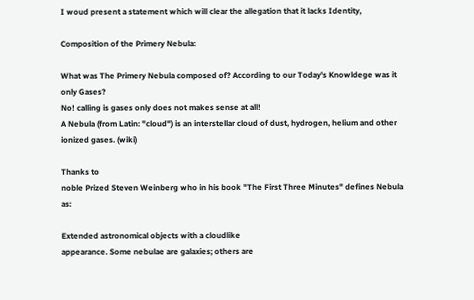I woud present a statement which will clear the allegation that it lacks Identity,

Composition of the Primery Nebula:

What was The Primery Nebula composed of? According to our Today's Knowldege was it only Gases?
No! calling is gases only does not makes sense at all!
A Nebula (from Latin: "cloud") is an interstellar cloud of dust, hydrogen, helium and other ionized gases. (wiki)

Thanks to
noble Prized Steven Weinberg who in his book "The First Three Minutes" defines Nebula as:

Extended astronomical objects with a cloudlike
appearance. Some nebulae are galaxies; others are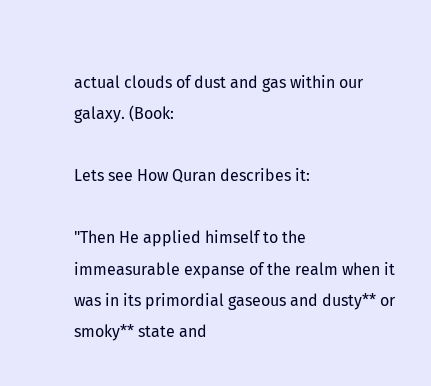actual clouds of dust and gas within our galaxy. (Book:

Lets see How Quran describes it:

"Then He applied himself to the immeasurable expanse of the realm when it was in its primordial gaseous and dusty** or smoky** state and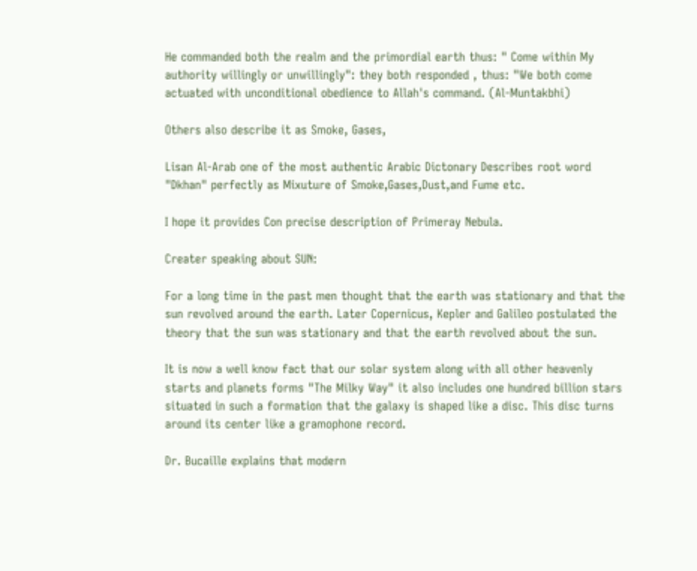He commanded both the realm and the primordial earth thus: " Come within My authority willingly or unwillingly": they both responded , thus: "We both come actuated with unconditional obedience to Allah's command. (Al-Muntakbhi)

Others also describe it as Smoke, Gases,

Lisan Al-Arab one of the most authentic Arabic Dictonary Describes root word "Dkhan" perfectly as Mixuture of Smoke,Gases,Dust,and Fume etc.

I hope it provides Con precise description of Primeray Nebula.

Creater speaking about SUN:

For a long time in the past men thought that the earth was stationary and that the sun revolved around the earth. Later Copernicus, Kepler and Galileo postulated the theory that the sun was stationary and that the earth revolved about the sun.

It is now a well know fact that our solar system along with all other heavenly starts and planets forms "The Milky Way" it also includes one hundred billion stars situated in such a formation that the galaxy is shaped like a disc. This disc turns around its center like a gramophone record.

Dr. Bucaille explains that modern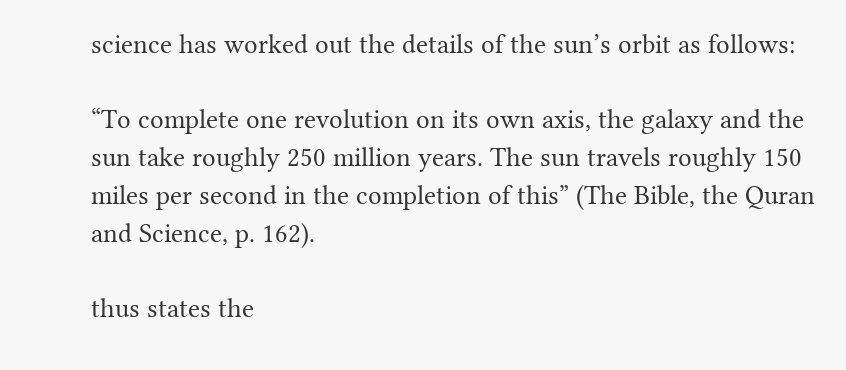science has worked out the details of the sun’s orbit as follows:

“To complete one revolution on its own axis, the galaxy and the sun take roughly 250 million years. The sun travels roughly 150 miles per second in the completion of this” (The Bible, the Quran and Science, p. 162).

thus states the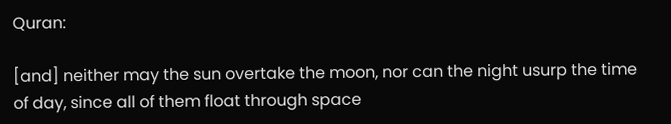Quran:

[and] neither may the sun overtake the moon, nor can the night usurp the time of day, since all of them float through space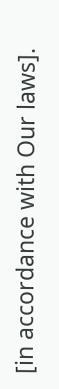[in accordance with Our laws].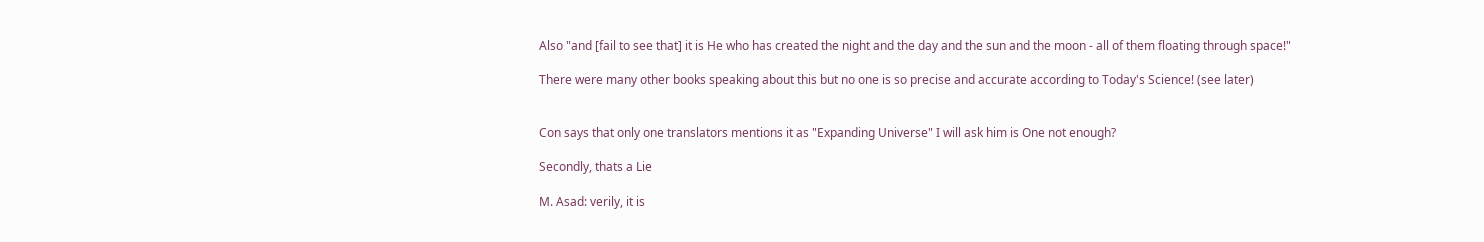Also "and [fail to see that] it is He who has created the night and the day and the sun and the moon - all of them floating through space!"

There were many other books speaking about this but no one is so precise and accurate according to Today's Science! (see later)


Con says that only one translators mentions it as "Expanding Universe" I will ask him is One not enough?

Secondly, thats a Lie

M. Asad: verily, it is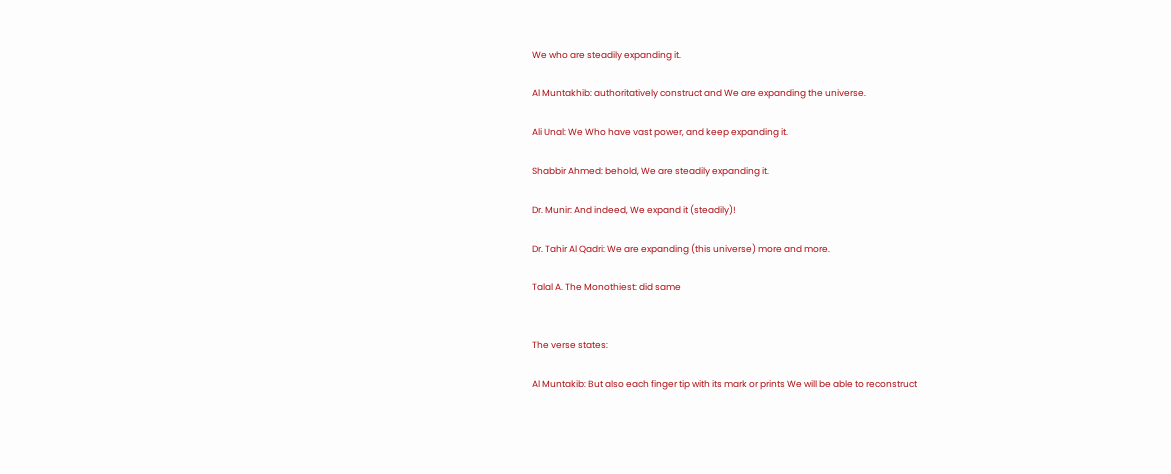We who are steadily expanding it.

Al Muntakhib: authoritatively construct and We are expanding the universe.

Ali Unal: We Who have vast power, and keep expanding it.

Shabbir Ahmed: behold, We are steadily expanding it.

Dr. Munir: And indeed, We expand it (steadily)!

Dr. Tahir Al Qadri: We are expanding (this universe) more and more.

Talal A. The Monothiest: did same


The verse states:

Al Muntakib: But also each finger tip with its mark or prints We will be able to reconstruct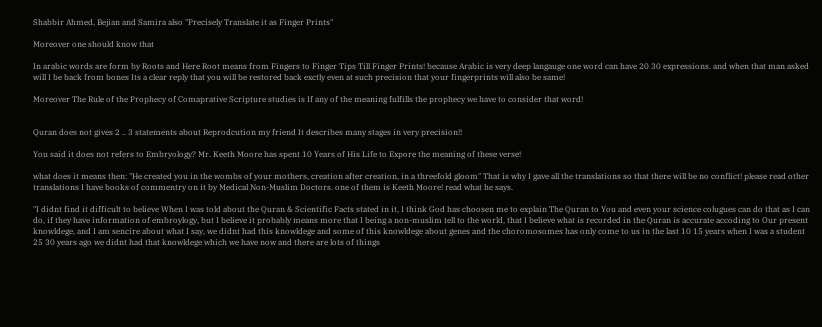Shabbir Ahmed, Bejian and Samira also "Precisely Translate it as Finger Prints"

Moreover one should know that

In arabic words are form by Roots and Here Root means from Fingers to Finger Tips Till Finger Prints! because Arabic is very deep langauge one word can have 20 30 expressions. and when that man asked will I be back from bones Its a clear reply that you will be restored back exctly even at such precision that your fingerprints will also be same!

Moreover The Rule of the Prophecy of Comaprative Scripture studies is If any of the meaning fulfills the prophecy we have to consider that word!


Quran does not gives 2 .. 3 statements about Reprodcution my friend It describes many stages in very precision!!

You said it does not refers to Embryology? Mr. Keeth Moore has spent 10 Years of His Life to Expore the meaning of these verse!

what does it means then: "He created you in the wombs of your mothers, creation after creation, in a threefold gloom" That is why I gave all the translations so that there will be no conflict! please read other translations I have books of commentry on it by Medical Non-Muslim Doctors. one of them is Keeth Moore! read what he says.

"I didnt find it difficult to believe When I was told about the Quran & Scientific Facts stated in it, I think God has choosen me to explain The Quran to You and even your science colugues can do that as I can do, if they have information of embroylogy, but I believe it probably means more that I being a non-muslim tell to the world, that I believe what is recorded in the Quran is accurate accoding to Our present knowldege, and I am sencire about what I say, we didnt had this knowldege and some of this knowldege about genes and the choromosomes has only come to us in the last 10 15 years when I was a student 25 30 years ago we didnt had that knowldege which we have now and there are lots of things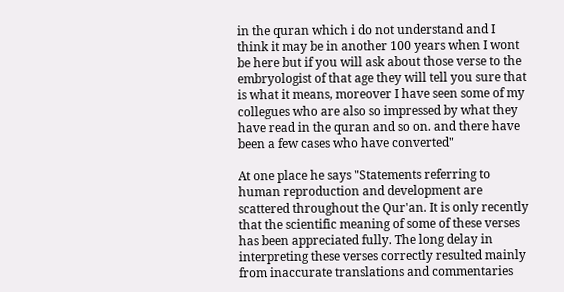in the quran which i do not understand and I think it may be in another 100 years when I wont be here but if you will ask about those verse to the embryologist of that age they will tell you sure that is what it means, moreover I have seen some of my collegues who are also so impressed by what they have read in the quran and so on. and there have been a few cases who have converted"

At one place he says "Statements referring to human reproduction and development are scattered throughout the Qur'an. It is only recently that the scientific meaning of some of these verses has been appreciated fully. The long delay in interpreting these verses correctly resulted mainly from inaccurate translations and commentaries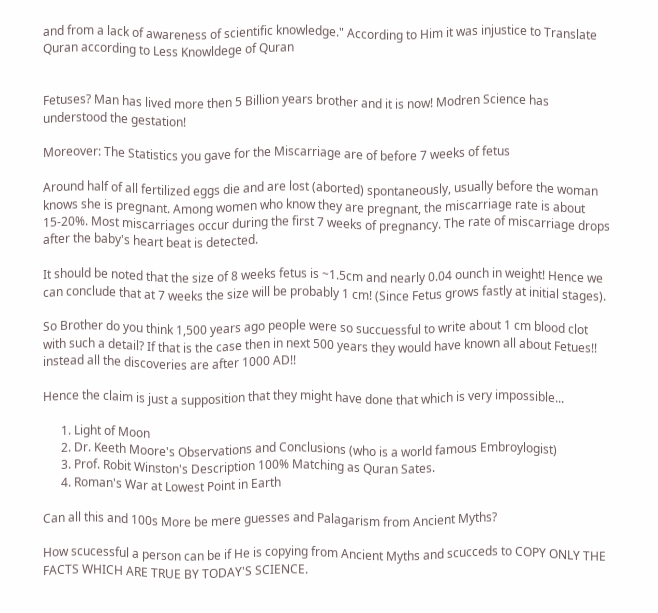and from a lack of awareness of scientific knowledge." According to Him it was injustice to Translate Quran according to Less Knowldege of Quran


Fetuses? Man has lived more then 5 Billion years brother and it is now! Modren Science has understood the gestation!

Moreover: The Statistics you gave for the Miscarriage are of before 7 weeks of fetus

Around half of all fertilized eggs die and are lost (aborted) spontaneously, usually before the woman knows she is pregnant. Among women who know they are pregnant, the miscarriage rate is about 15-20%. Most miscarriages occur during the first 7 weeks of pregnancy. The rate of miscarriage drops after the baby's heart beat is detected.

It should be noted that the size of 8 weeks fetus is ~1.5cm and nearly 0.04 ounch in weight! Hence we can conclude that at 7 weeks the size will be probably 1 cm! (Since Fetus grows fastly at initial stages).

So Brother do you think 1,500 years ago people were so succuessful to write about 1 cm blood clot with such a detail? If that is the case then in next 500 years they would have known all about Fetues!! instead all the discoveries are after 1000 AD!!

Hence the claim is just a supposition that they might have done that which is very impossible...

      1. Light of Moon
      2. Dr. Keeth Moore's Observations and Conclusions (who is a world famous Embroylogist)
      3. Prof. Robit Winston's Description 100% Matching as Quran Sates.
      4. Roman's War at Lowest Point in Earth

Can all this and 100s More be mere guesses and Palagarism from Ancient Myths?

How scucessful a person can be if He is copying from Ancient Myths and scucceds to COPY ONLY THE FACTS WHICH ARE TRUE BY TODAY'S SCIENCE.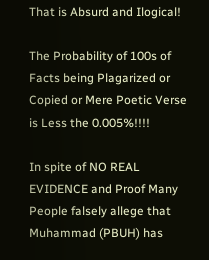That is Absurd and Ilogical!

The Probability of 100s of Facts being Plagarized or Copied or Mere Poetic Verse is Less the 0.005%!!!!

In spite of NO REAL EVIDENCE and Proof Many People falsely allege that Muhammad (PBUH) has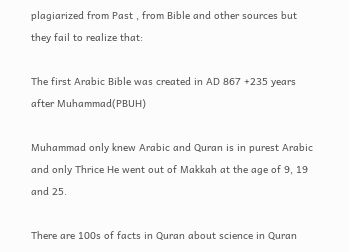plagiarized from Past , from Bible and other sources but they fail to realize that:

The first Arabic Bible was created in AD 867 +235 years after Muhammad(PBUH)

Muhammad only knew Arabic and Quran is in purest Arabic and only Thrice He went out of Makkah at the age of 9, 19 and 25.

There are 100s of facts in Quran about science in Quran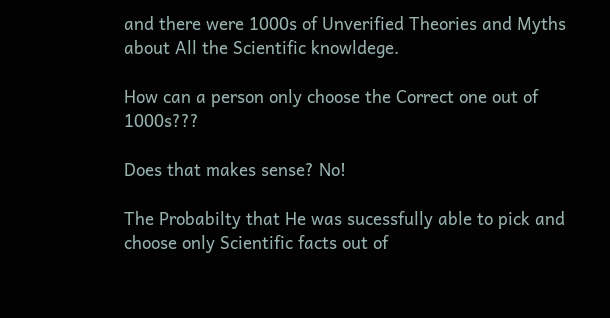and there were 1000s of Unverified Theories and Myths about All the Scientific knowldege.

How can a person only choose the Correct one out of 1000s???

Does that makes sense? No!

The Probabilty that He was sucessfully able to pick and choose only Scientific facts out of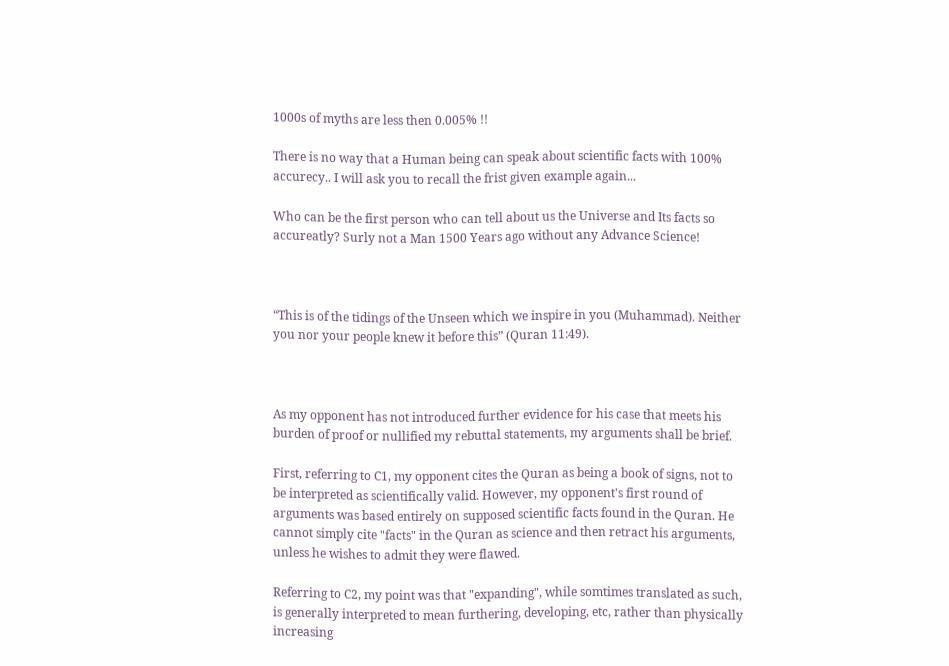1000s of myths are less then 0.005% !!

There is no way that a Human being can speak about scientific facts with 100% accurecy.. I will ask you to recall the frist given example again...

Who can be the first person who can tell about us the Universe and Its facts so accureatly? Surly not a Man 1500 Years ago without any Advance Science!



“This is of the tidings of the Unseen which we inspire in you (Muhammad). Neither you nor your people knew it before this” (Quran 11:49).



As my opponent has not introduced further evidence for his case that meets his burden of proof or nullified my rebuttal statements, my arguments shall be brief.

First, referring to C1, my opponent cites the Quran as being a book of signs, not to be interpreted as scientifically valid. However, my opponent's first round of arguments was based entirely on supposed scientific facts found in the Quran. He cannot simply cite "facts" in the Quran as science and then retract his arguments, unless he wishes to admit they were flawed.

Referring to C2, my point was that "expanding", while somtimes translated as such, is generally interpreted to mean furthering, developing, etc, rather than physically increasing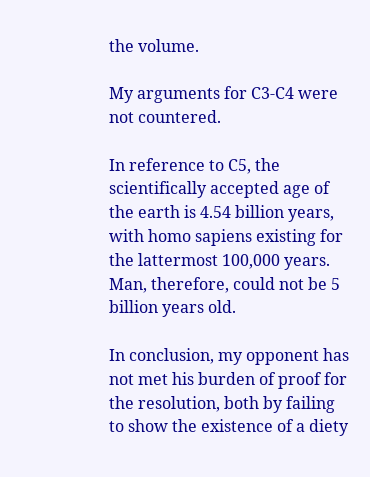the volume.

My arguments for C3-C4 were not countered.

In reference to C5, the scientifically accepted age of the earth is 4.54 billion years, with homo sapiens existing for the lattermost 100,000 years. Man, therefore, could not be 5 billion years old.

In conclusion, my opponent has not met his burden of proof for the resolution, both by failing to show the existence of a diety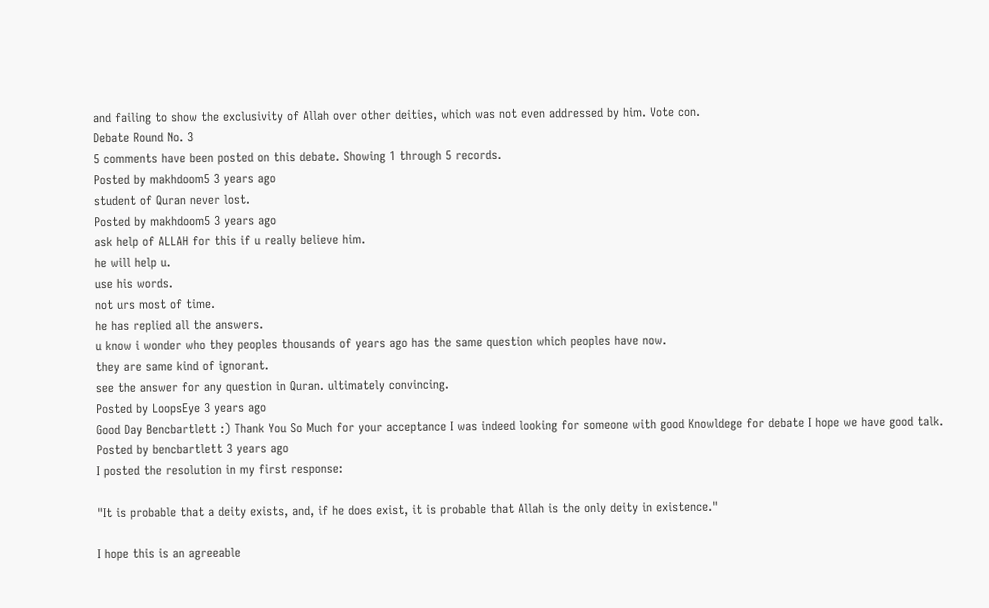and failing to show the exclusivity of Allah over other deities, which was not even addressed by him. Vote con.
Debate Round No. 3
5 comments have been posted on this debate. Showing 1 through 5 records.
Posted by makhdoom5 3 years ago
student of Quran never lost.
Posted by makhdoom5 3 years ago
ask help of ALLAH for this if u really believe him.
he will help u.
use his words.
not urs most of time.
he has replied all the answers.
u know i wonder who they peoples thousands of years ago has the same question which peoples have now.
they are same kind of ignorant.
see the answer for any question in Quran. ultimately convincing.
Posted by LoopsEye 3 years ago
Good Day Bencbartlett :) Thank You So Much for your acceptance I was indeed looking for someone with good Knowldege for debate I hope we have good talk.
Posted by bencbartlett 3 years ago
I posted the resolution in my first response:

"It is probable that a deity exists, and, if he does exist, it is probable that Allah is the only deity in existence."

I hope this is an agreeable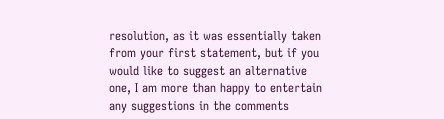resolution, as it was essentially taken from your first statement, but if you would like to suggest an alternative one, I am more than happy to entertain any suggestions in the comments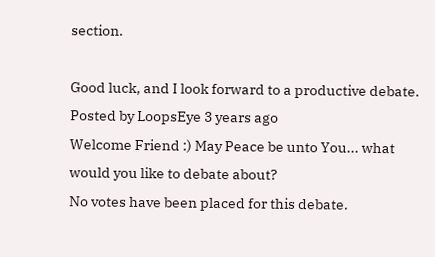section.

Good luck, and I look forward to a productive debate.
Posted by LoopsEye 3 years ago
Welcome Friend :) May Peace be unto You... what would you like to debate about?
No votes have been placed for this debate.